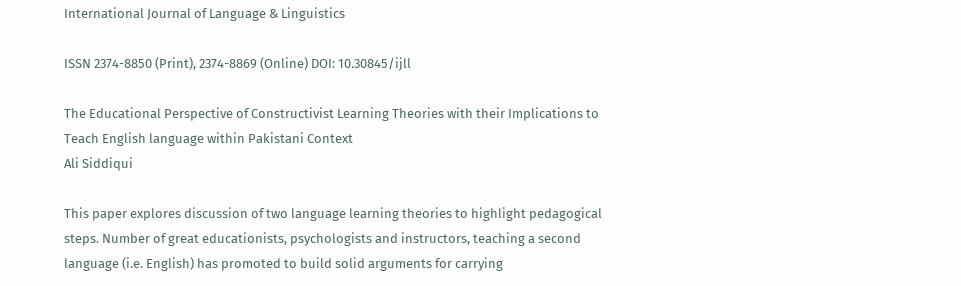International Journal of Language & Linguistics

ISSN 2374-8850 (Print), 2374-8869 (Online) DOI: 10.30845/ijll

The Educational Perspective of Constructivist Learning Theories with their Implications to Teach English language within Pakistani Context
Ali Siddiqui

This paper explores discussion of two language learning theories to highlight pedagogical steps. Number of great educationists, psychologists and instructors, teaching a second language (i.e. English) has promoted to build solid arguments for carrying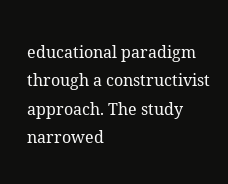educational paradigm through a constructivist approach. The study narrowed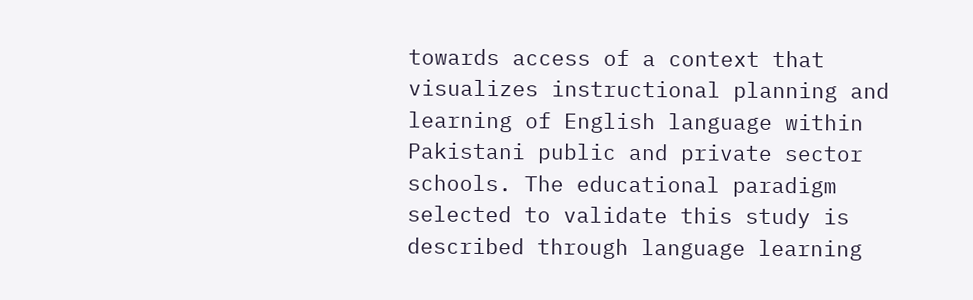towards access of a context that visualizes instructional planning and learning of English language within Pakistani public and private sector schools. The educational paradigm selected to validate this study is described through language learning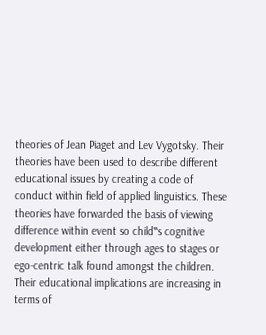theories of Jean Piaget and Lev Vygotsky. Their theories have been used to describe different educational issues by creating a code of conduct within field of applied linguistics. These theories have forwarded the basis of viewing difference within event so child‟s cognitive development either through ages to stages or ego-centric talk found amongst the children. Their educational implications are increasing in terms of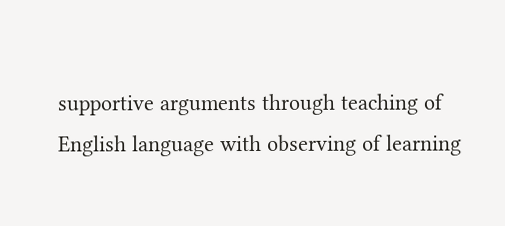supportive arguments through teaching of English language with observing of learning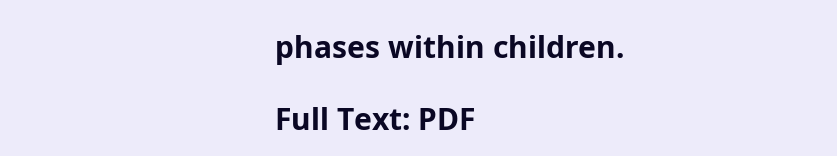phases within children.

Full Text: PDF